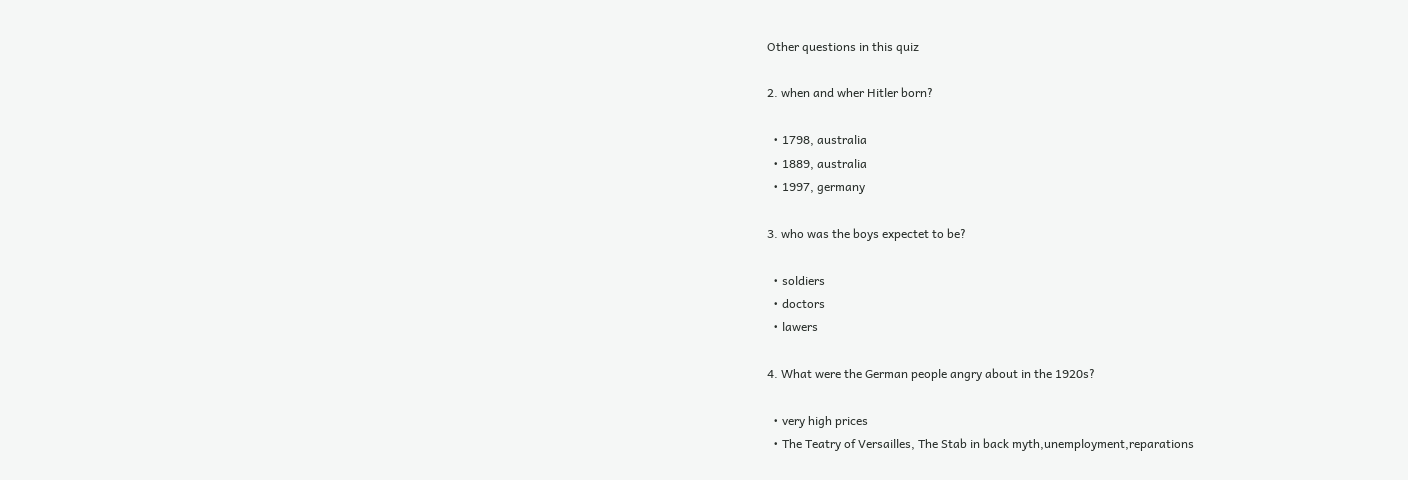Other questions in this quiz

2. when and wher Hitler born?

  • 1798, australia
  • 1889, australia
  • 1997, germany

3. who was the boys expectet to be?

  • soldiers
  • doctors
  • lawers

4. What were the German people angry about in the 1920s?

  • very high prices
  • The Teatry of Versailles, The Stab in back myth,unemployment,reparations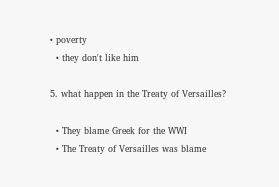• poverty
  • they don't like him

5. what happen in the Treaty of Versailles?

  • They blame Greek for the WWI
  • The Treaty of Versailles was blame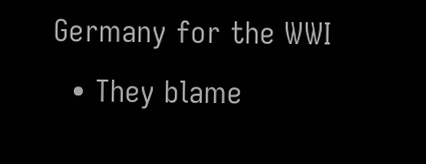Germany for the WWI
  • They blame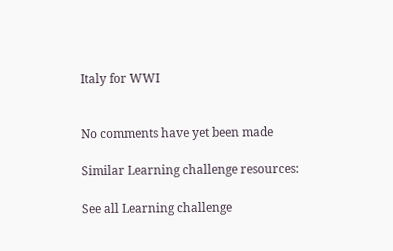Italy for WWI


No comments have yet been made

Similar Learning challenge resources:

See all Learning challenge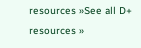resources »See all D+ resources »